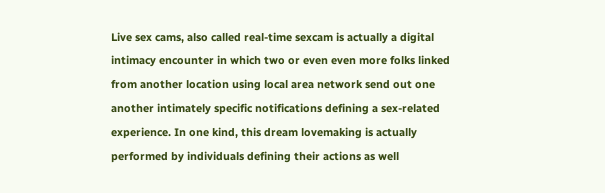Live sex cams, also called real-time sexcam is actually a digital intimacy encounter in which two or even even more folks linked from another location using local area network send out one another intimately specific notifications defining a sex-related experience. In one kind, this dream lovemaking is actually performed by individuals defining their actions as well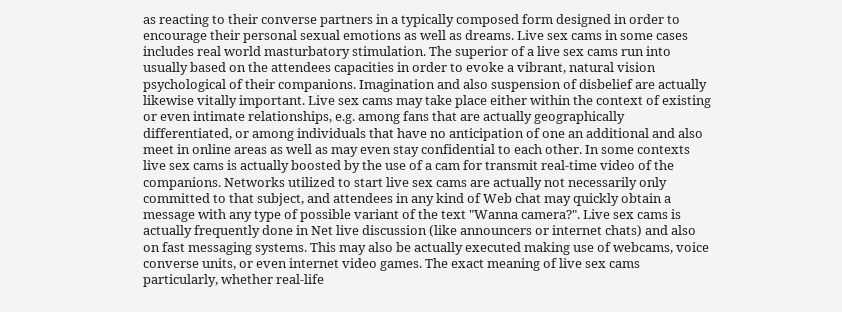as reacting to their converse partners in a typically composed form designed in order to encourage their personal sexual emotions as well as dreams. Live sex cams in some cases includes real world masturbatory stimulation. The superior of a live sex cams run into usually based on the attendees capacities in order to evoke a vibrant, natural vision psychological of their companions. Imagination and also suspension of disbelief are actually likewise vitally important. Live sex cams may take place either within the context of existing or even intimate relationships, e.g. among fans that are actually geographically differentiated, or among individuals that have no anticipation of one an additional and also meet in online areas as well as may even stay confidential to each other. In some contexts live sex cams is actually boosted by the use of a cam for transmit real-time video of the companions. Networks utilized to start live sex cams are actually not necessarily only committed to that subject, and attendees in any kind of Web chat may quickly obtain a message with any type of possible variant of the text "Wanna camera?". Live sex cams is actually frequently done in Net live discussion (like announcers or internet chats) and also on fast messaging systems. This may also be actually executed making use of webcams, voice converse units, or even internet video games. The exact meaning of live sex cams particularly, whether real-life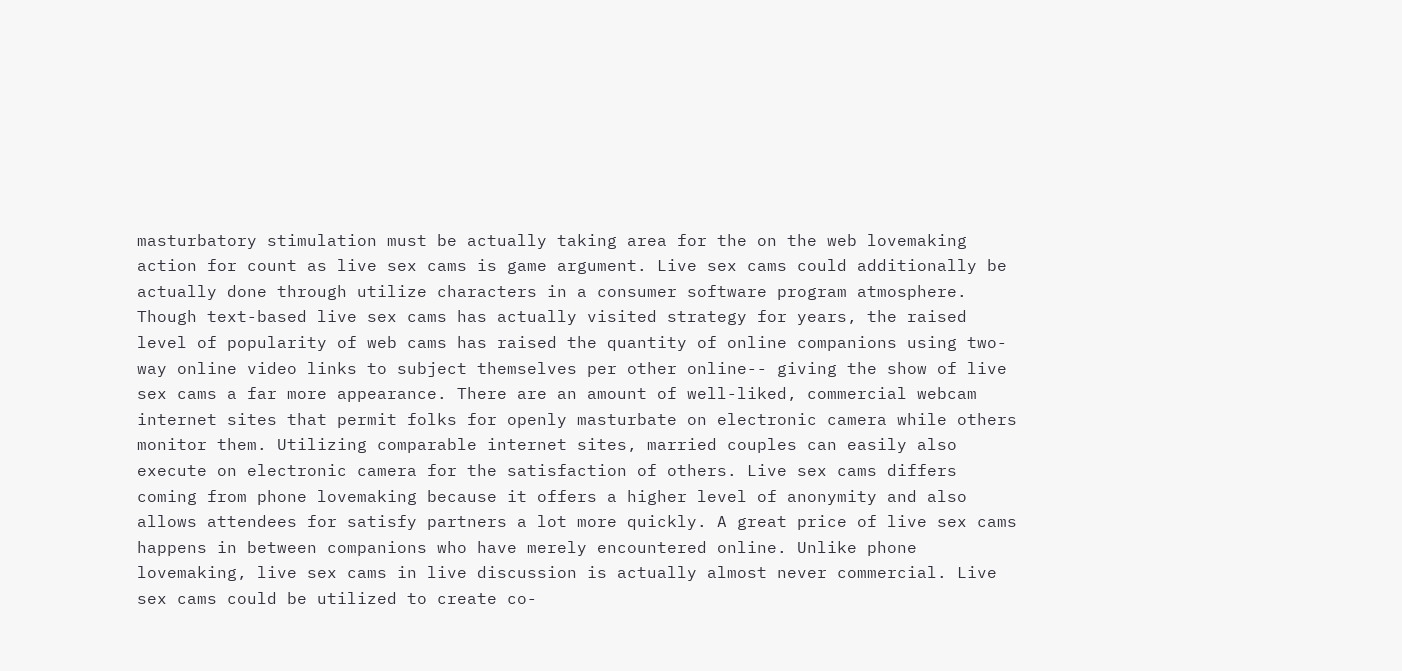masturbatory stimulation must be actually taking area for the on the web lovemaking action for count as live sex cams is game argument. Live sex cams could additionally be actually done through utilize characters in a consumer software program atmosphere. Though text-based live sex cams has actually visited strategy for years, the raised level of popularity of web cams has raised the quantity of online companions using two-way online video links to subject themselves per other online-- giving the show of live sex cams a far more appearance. There are an amount of well-liked, commercial webcam internet sites that permit folks for openly masturbate on electronic camera while others monitor them. Utilizing comparable internet sites, married couples can easily also execute on electronic camera for the satisfaction of others. Live sex cams differs coming from phone lovemaking because it offers a higher level of anonymity and also allows attendees for satisfy partners a lot more quickly. A great price of live sex cams happens in between companions who have merely encountered online. Unlike phone lovemaking, live sex cams in live discussion is actually almost never commercial. Live sex cams could be utilized to create co-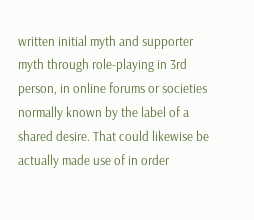written initial myth and supporter myth through role-playing in 3rd person, in online forums or societies normally known by the label of a shared desire. That could likewise be actually made use of in order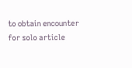to obtain encounter for solo article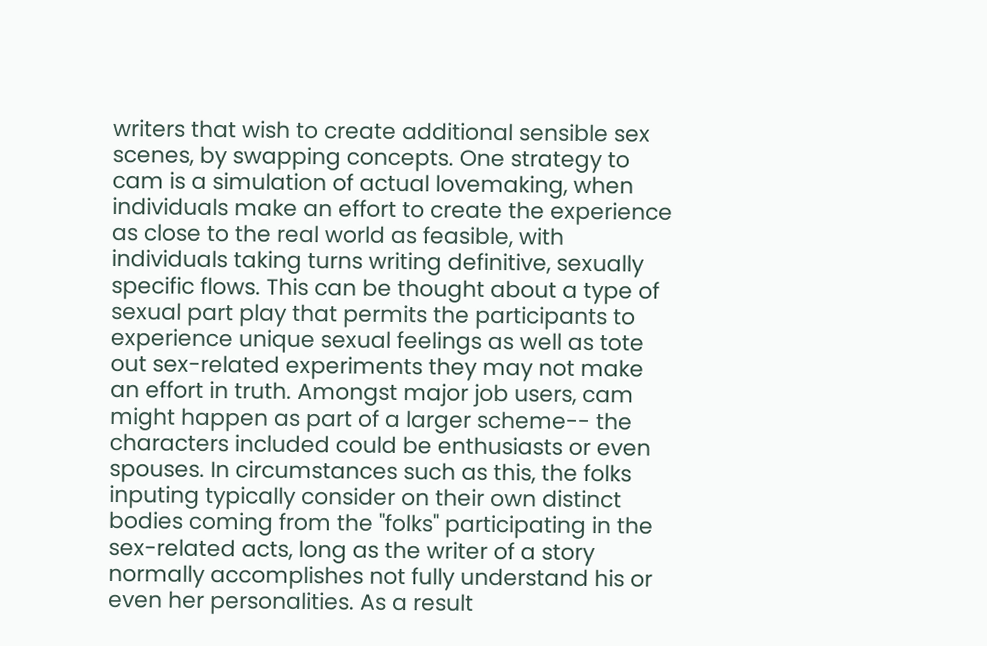writers that wish to create additional sensible sex scenes, by swapping concepts. One strategy to cam is a simulation of actual lovemaking, when individuals make an effort to create the experience as close to the real world as feasible, with individuals taking turns writing definitive, sexually specific flows. This can be thought about a type of sexual part play that permits the participants to experience unique sexual feelings as well as tote out sex-related experiments they may not make an effort in truth. Amongst major job users, cam might happen as part of a larger scheme-- the characters included could be enthusiasts or even spouses. In circumstances such as this, the folks inputing typically consider on their own distinct bodies coming from the "folks" participating in the sex-related acts, long as the writer of a story normally accomplishes not fully understand his or even her personalities. As a result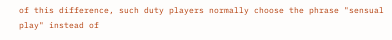of this difference, such duty players normally choose the phrase "sensual play" instead of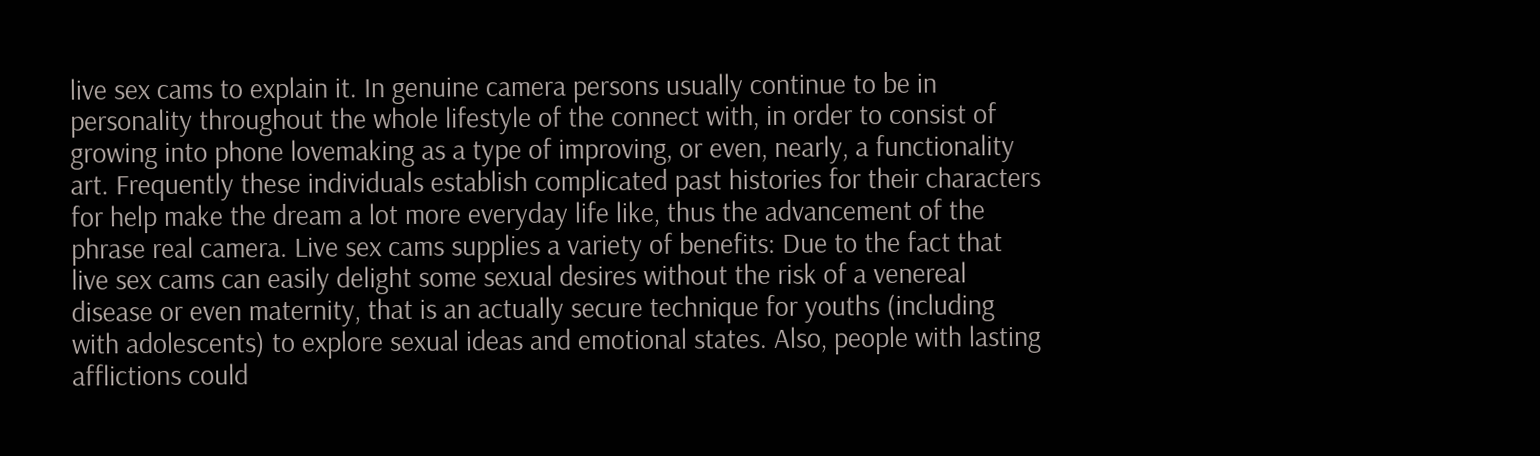live sex cams to explain it. In genuine camera persons usually continue to be in personality throughout the whole lifestyle of the connect with, in order to consist of growing into phone lovemaking as a type of improving, or even, nearly, a functionality art. Frequently these individuals establish complicated past histories for their characters for help make the dream a lot more everyday life like, thus the advancement of the phrase real camera. Live sex cams supplies a variety of benefits: Due to the fact that live sex cams can easily delight some sexual desires without the risk of a venereal disease or even maternity, that is an actually secure technique for youths (including with adolescents) to explore sexual ideas and emotional states. Also, people with lasting afflictions could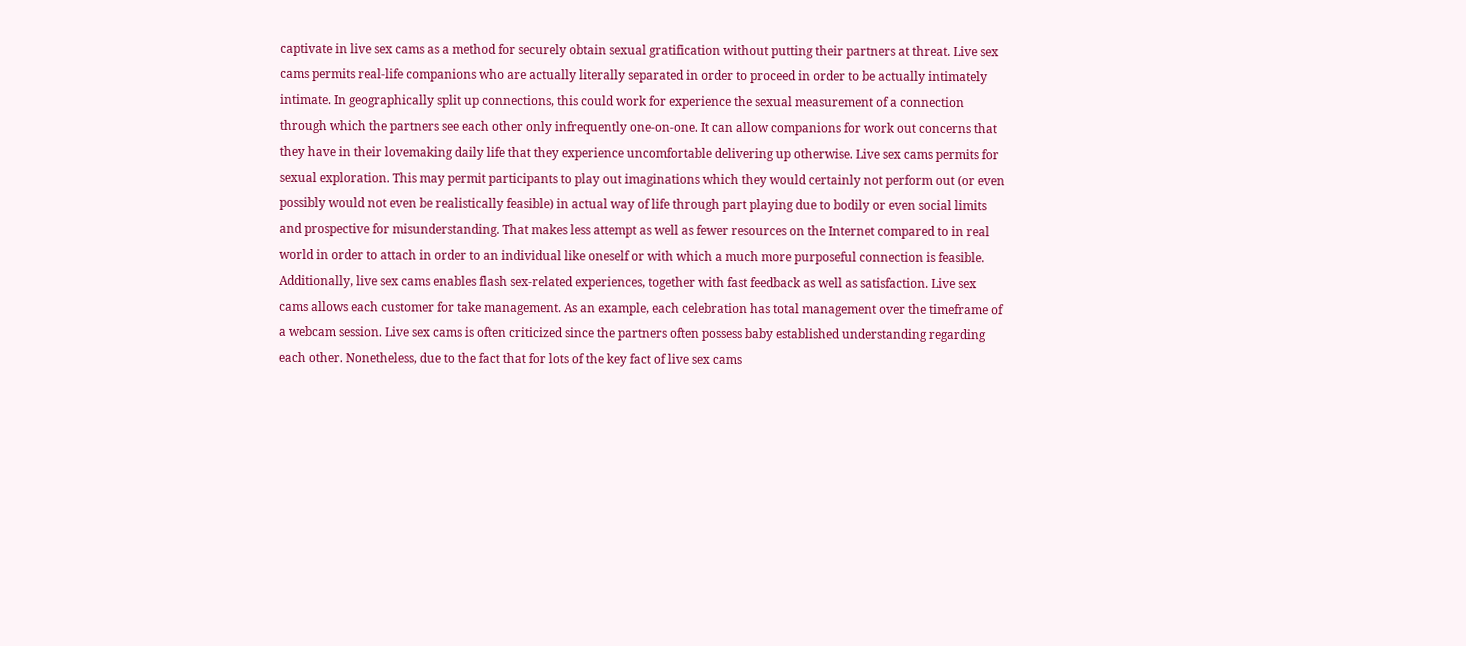captivate in live sex cams as a method for securely obtain sexual gratification without putting their partners at threat. Live sex cams permits real-life companions who are actually literally separated in order to proceed in order to be actually intimately intimate. In geographically split up connections, this could work for experience the sexual measurement of a connection through which the partners see each other only infrequently one-on-one. It can allow companions for work out concerns that they have in their lovemaking daily life that they experience uncomfortable delivering up otherwise. Live sex cams permits for sexual exploration. This may permit participants to play out imaginations which they would certainly not perform out (or even possibly would not even be realistically feasible) in actual way of life through part playing due to bodily or even social limits and prospective for misunderstanding. That makes less attempt as well as fewer resources on the Internet compared to in real world in order to attach in order to an individual like oneself or with which a much more purposeful connection is feasible. Additionally, live sex cams enables flash sex-related experiences, together with fast feedback as well as satisfaction. Live sex cams allows each customer for take management. As an example, each celebration has total management over the timeframe of a webcam session. Live sex cams is often criticized since the partners often possess baby established understanding regarding each other. Nonetheless, due to the fact that for lots of the key fact of live sex cams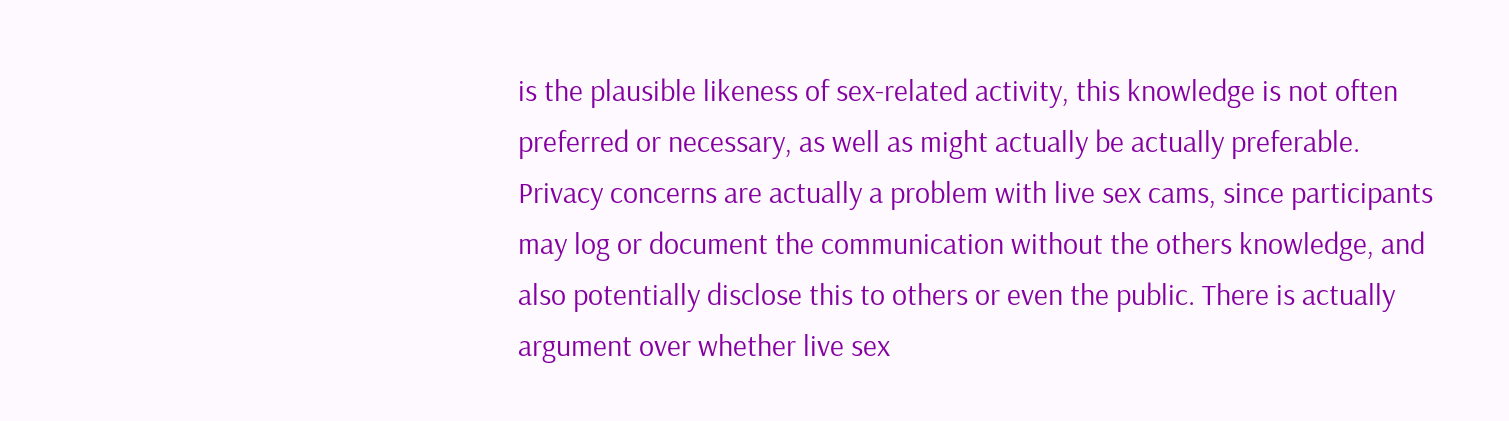is the plausible likeness of sex-related activity, this knowledge is not often preferred or necessary, as well as might actually be actually preferable. Privacy concerns are actually a problem with live sex cams, since participants may log or document the communication without the others knowledge, and also potentially disclose this to others or even the public. There is actually argument over whether live sex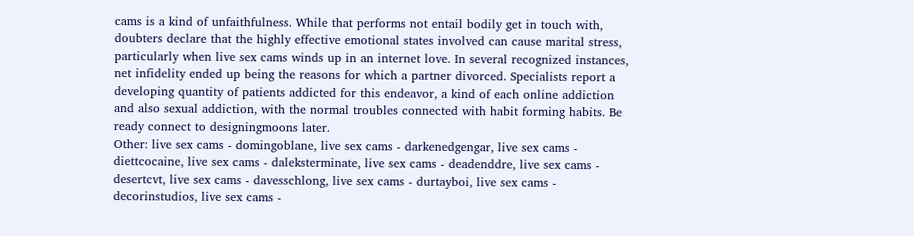cams is a kind of unfaithfulness. While that performs not entail bodily get in touch with, doubters declare that the highly effective emotional states involved can cause marital stress, particularly when live sex cams winds up in an internet love. In several recognized instances, net infidelity ended up being the reasons for which a partner divorced. Specialists report a developing quantity of patients addicted for this endeavor, a kind of each online addiction and also sexual addiction, with the normal troubles connected with habit forming habits. Be ready connect to designingmoons later.
Other: live sex cams - domingoblane, live sex cams - darkenedgengar, live sex cams - diettcocaine, live sex cams - daleksterminate, live sex cams - deadenddre, live sex cams - desertcvt, live sex cams - davesschlong, live sex cams - durtayboi, live sex cams - decorinstudios, live sex cams -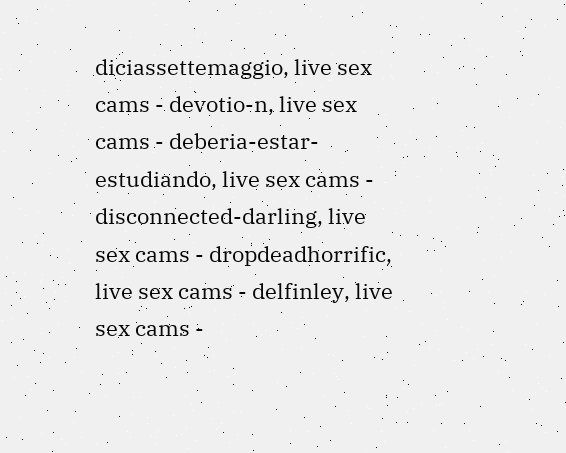diciassettemaggio, live sex cams - devotio-n, live sex cams - deberia-estar-estudiando, live sex cams - disconnected-darling, live sex cams - dropdeadhorrific, live sex cams - delfinley, live sex cams -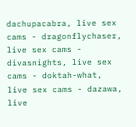dachupacabra, live sex cams - dragonflychaser, live sex cams - divasnights, live sex cams - doktah-what, live sex cams - dazawa, live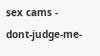sex cams - dont-judge-me-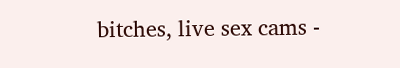bitches, live sex cams -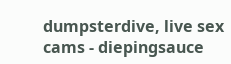dumpsterdive, live sex cams - diepingsauce